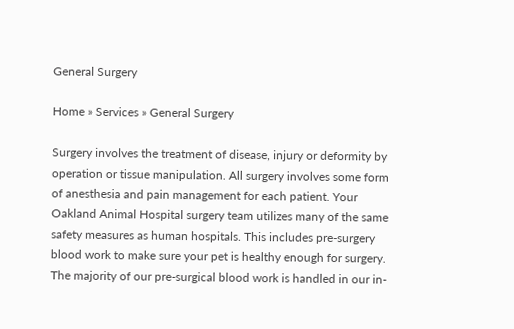General Surgery

Home » Services » General Surgery

Surgery involves the treatment of disease, injury or deformity by operation or tissue manipulation. All surgery involves some form of anesthesia and pain management for each patient. Your Oakland Animal Hospital surgery team utilizes many of the same safety measures as human hospitals. This includes pre-surgery blood work to make sure your pet is healthy enough for surgery. The majority of our pre-surgical blood work is handled in our in-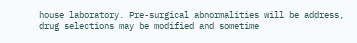house laboratory. Pre-surgical abnormalities will be address, drug selections may be modified and sometime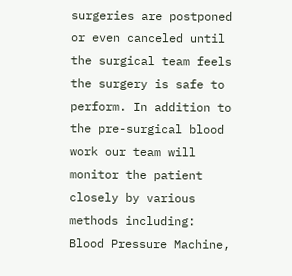surgeries are postponed or even canceled until the surgical team feels the surgery is safe to perform. In addition to the pre-surgical blood work our team will monitor the patient closely by various methods including: Blood Pressure Machine,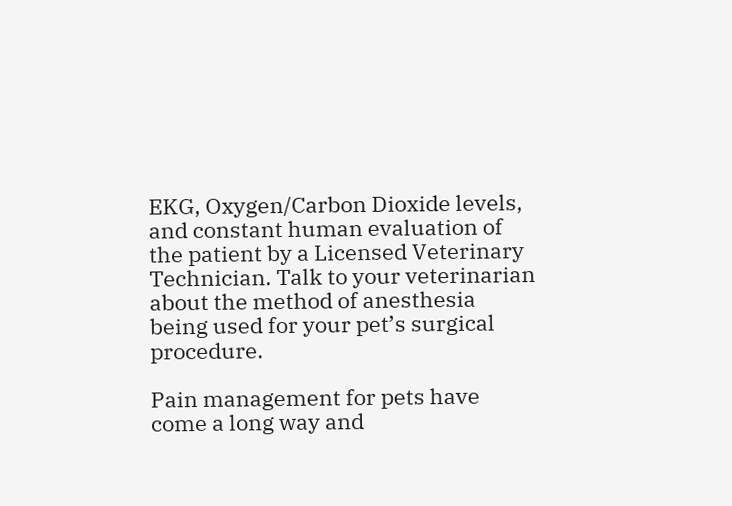EKG, Oxygen/Carbon Dioxide levels, and constant human evaluation of the patient by a Licensed Veterinary Technician. Talk to your veterinarian about the method of anesthesia being used for your pet’s surgical procedure.

Pain management for pets have come a long way and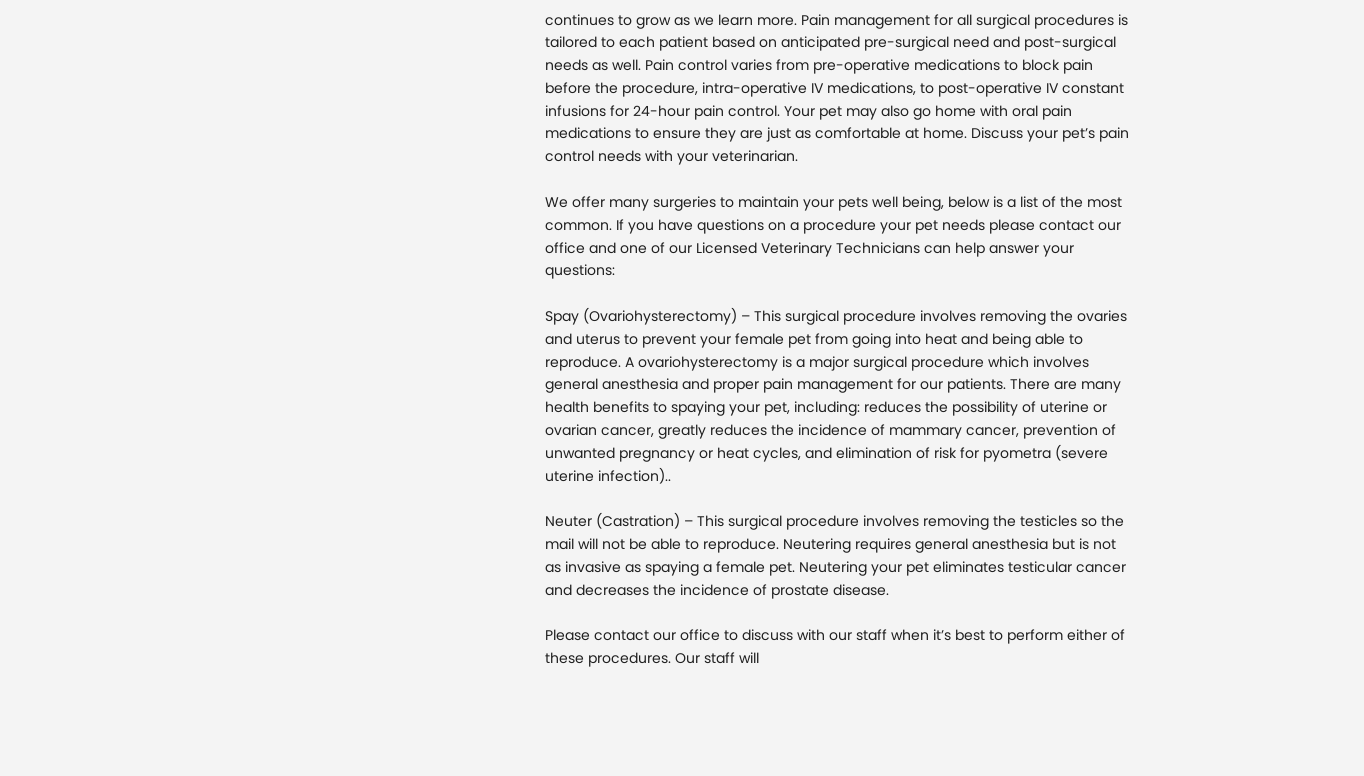continues to grow as we learn more. Pain management for all surgical procedures is tailored to each patient based on anticipated pre-surgical need and post-surgical needs as well. Pain control varies from pre-operative medications to block pain before the procedure, intra-operative IV medications, to post-operative IV constant infusions for 24-hour pain control. Your pet may also go home with oral pain medications to ensure they are just as comfortable at home. Discuss your pet’s pain control needs with your veterinarian.

We offer many surgeries to maintain your pets well being, below is a list of the most common. If you have questions on a procedure your pet needs please contact our office and one of our Licensed Veterinary Technicians can help answer your questions:

Spay (Ovariohysterectomy) – This surgical procedure involves removing the ovaries and uterus to prevent your female pet from going into heat and being able to reproduce. A ovariohysterectomy is a major surgical procedure which involves general anesthesia and proper pain management for our patients. There are many health benefits to spaying your pet, including: reduces the possibility of uterine or ovarian cancer, greatly reduces the incidence of mammary cancer, prevention of unwanted pregnancy or heat cycles, and elimination of risk for pyometra (severe uterine infection)..

Neuter (Castration) – This surgical procedure involves removing the testicles so the mail will not be able to reproduce. Neutering requires general anesthesia but is not as invasive as spaying a female pet. Neutering your pet eliminates testicular cancer and decreases the incidence of prostate disease.

Please contact our office to discuss with our staff when it’s best to perform either of these procedures. Our staff will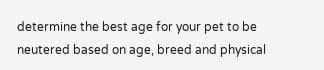determine the best age for your pet to be neutered based on age, breed and physical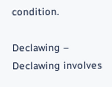condition.

Declawing – Declawing involves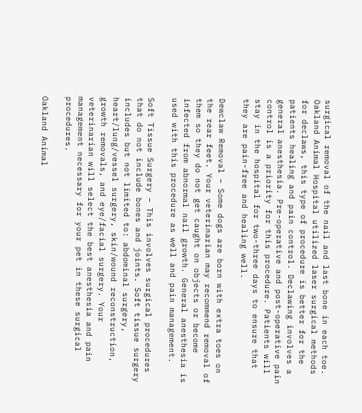surgical removal of the nail and last bone in each toe. Oakland Animal Hospital utilized laser surgical methods for declaws, this type of procedure is better for the patients healing and pain control. Declawing involves a general anesthesia. Pre-operative and post-operative pain control is a priority for this procedure. Patients will stay in the hospital for two-three days to ensure that they are pain-free and healing well.

Dewclaw Removal – Some dogs are born with extra toes on the rear feet. Your veterinarian may recommend removal of them so they do not get caught on objects or become infected from abnormal nail growth. General anesthesia is used with this procedure as well and pain management.

Soft Tissue Surgery – This involves surgical procedures that do not include bones and joints. Soft tissue surgery includes but not limited to: abdominal surgery, heart/lung/vessel surgery, skin/wound reconstruction, growth removals, and eye/facial surgery. Your veterinarian will select the best anesthesia and pain management necessary for your pet in these surgical procedures.

Oakland Animal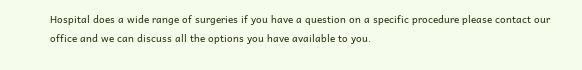Hospital does a wide range of surgeries if you have a question on a specific procedure please contact our office and we can discuss all the options you have available to you.